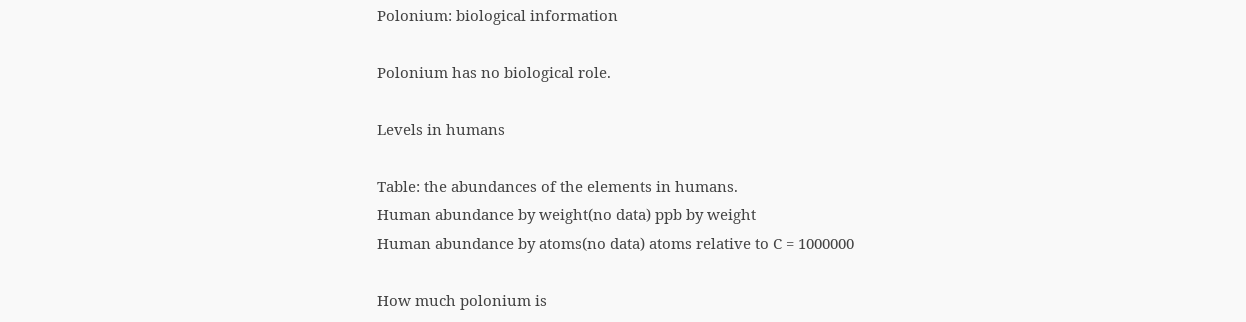Polonium: biological information

Polonium has no biological role.

Levels in humans

Table: the abundances of the elements in humans.
Human abundance by weight(no data) ppb by weight
Human abundance by atoms(no data) atoms relative to C = 1000000

How much polonium is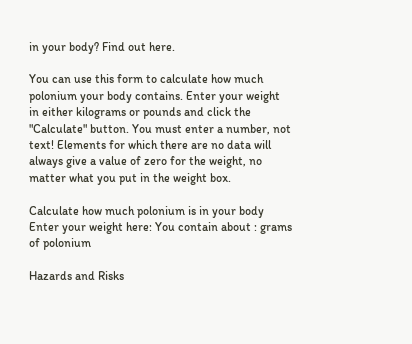in your body? Find out here.

You can use this form to calculate how much polonium your body contains. Enter your weight in either kilograms or pounds and click the "Calculate" button. You must enter a number, not text! Elements for which there are no data will always give a value of zero for the weight, no matter what you put in the weight box.

Calculate how much polonium is in your body
Enter your weight here: You contain about : grams of polonium

Hazards and Risks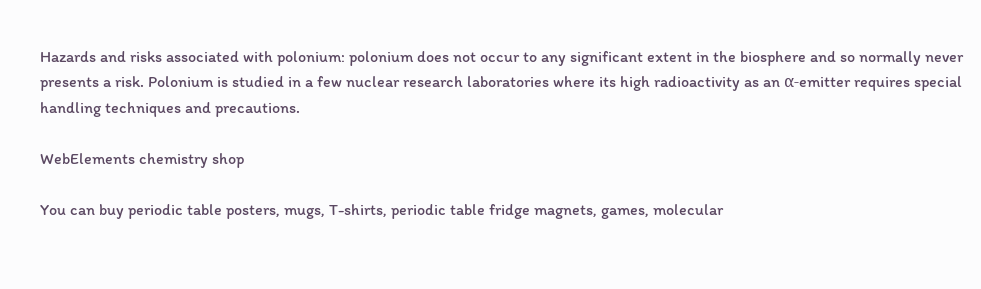Hazards and risks associated with polonium: polonium does not occur to any significant extent in the biosphere and so normally never presents a risk. Polonium is studied in a few nuclear research laboratories where its high radioactivity as an α-emitter requires special handling techniques and precautions.

WebElements chemistry shop

You can buy periodic table posters, mugs, T-shirts, periodic table fridge magnets, games, molecular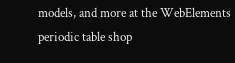models, and more at the WebElements periodic table shop